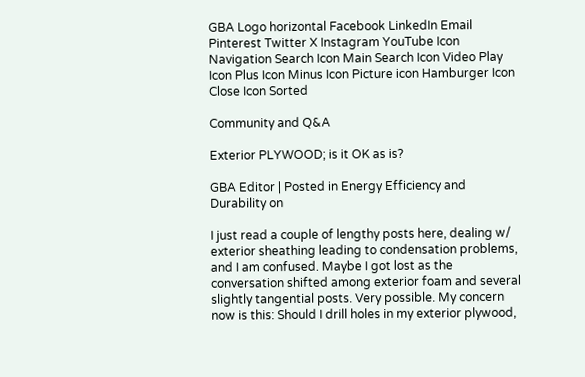GBA Logo horizontal Facebook LinkedIn Email Pinterest Twitter X Instagram YouTube Icon Navigation Search Icon Main Search Icon Video Play Icon Plus Icon Minus Icon Picture icon Hamburger Icon Close Icon Sorted

Community and Q&A

Exterior PLYWOOD; is it OK as is?

GBA Editor | Posted in Energy Efficiency and Durability on

I just read a couple of lengthy posts here, dealing w/ exterior sheathing leading to condensation problems, and I am confused. Maybe I got lost as the conversation shifted among exterior foam and several slightly tangential posts. Very possible. My concern now is this: Should I drill holes in my exterior plywood,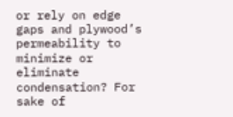or rely on edge gaps and plywood’s permeability to minimize or eliminate condensation? For sake of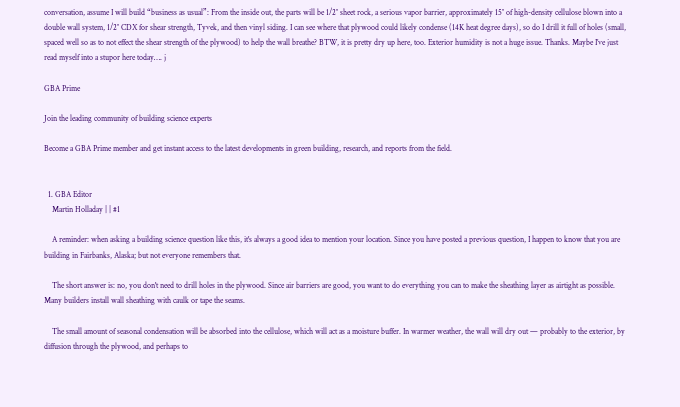conversation, assume I will build “business as usual”: From the inside out, the parts will be 1/2″ sheet rock, a serious vapor barrier, approximately 15″ of high-density cellulose blown into a double wall system, 1/2″ CDX for shear strength, Tyvek, and then vinyl siding. I can see where that plywood could likely condense (14K heat degree days), so do I drill it full of holes (small, spaced well so as to not effect the shear strength of the plywood) to help the wall breathe? BTW, it is pretty dry up here, too. Exterior humidity is not a huge issue. Thanks. Maybe I’ve just read myself into a stupor here today…. j

GBA Prime

Join the leading community of building science experts

Become a GBA Prime member and get instant access to the latest developments in green building, research, and reports from the field.


  1. GBA Editor
    Martin Holladay | | #1

    A reminder: when asking a building science question like this, it's always a good idea to mention your location. Since you have posted a previous question, I happen to know that you are building in Fairbanks, Alaska; but not everyone remembers that.

    The short answer is: no, you don't need to drill holes in the plywood. Since air barriers are good, you want to do everything you can to make the sheathing layer as airtight as possible. Many builders install wall sheathing with caulk or tape the seams.

    The small amount of seasonal condensation will be absorbed into the cellulose, which will act as a moisture buffer. In warmer weather, the wall will dry out — probably to the exterior, by diffusion through the plywood, and perhaps to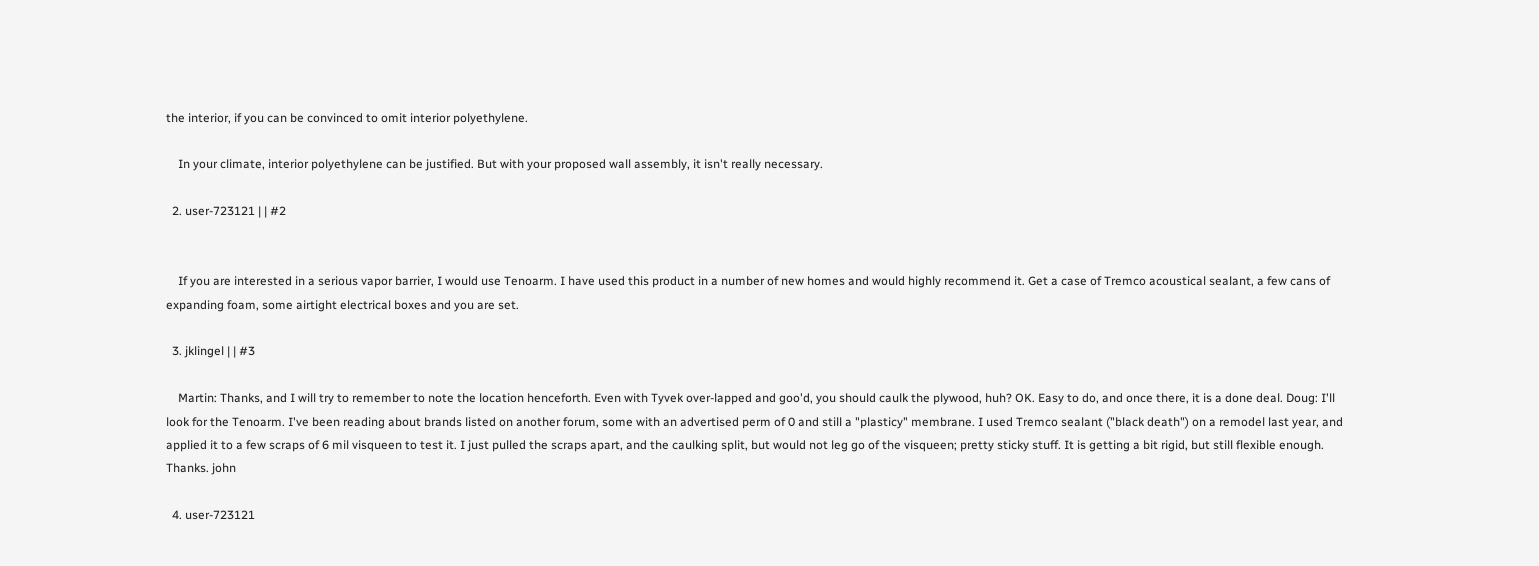the interior, if you can be convinced to omit interior polyethylene.

    In your climate, interior polyethylene can be justified. But with your proposed wall assembly, it isn't really necessary.

  2. user-723121 | | #2


    If you are interested in a serious vapor barrier, I would use Tenoarm. I have used this product in a number of new homes and would highly recommend it. Get a case of Tremco acoustical sealant, a few cans of expanding foam, some airtight electrical boxes and you are set.

  3. jklingel | | #3

    Martin: Thanks, and I will try to remember to note the location henceforth. Even with Tyvek over-lapped and goo'd, you should caulk the plywood, huh? OK. Easy to do, and once there, it is a done deal. Doug: I'll look for the Tenoarm. I've been reading about brands listed on another forum, some with an advertised perm of 0 and still a "plasticy" membrane. I used Tremco sealant ("black death") on a remodel last year, and applied it to a few scraps of 6 mil visqueen to test it. I just pulled the scraps apart, and the caulking split, but would not leg go of the visqueen; pretty sticky stuff. It is getting a bit rigid, but still flexible enough. Thanks. john

  4. user-723121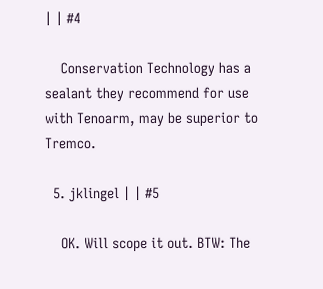| | #4

    Conservation Technology has a sealant they recommend for use with Tenoarm, may be superior to Tremco.

  5. jklingel | | #5

    OK. Will scope it out. BTW: The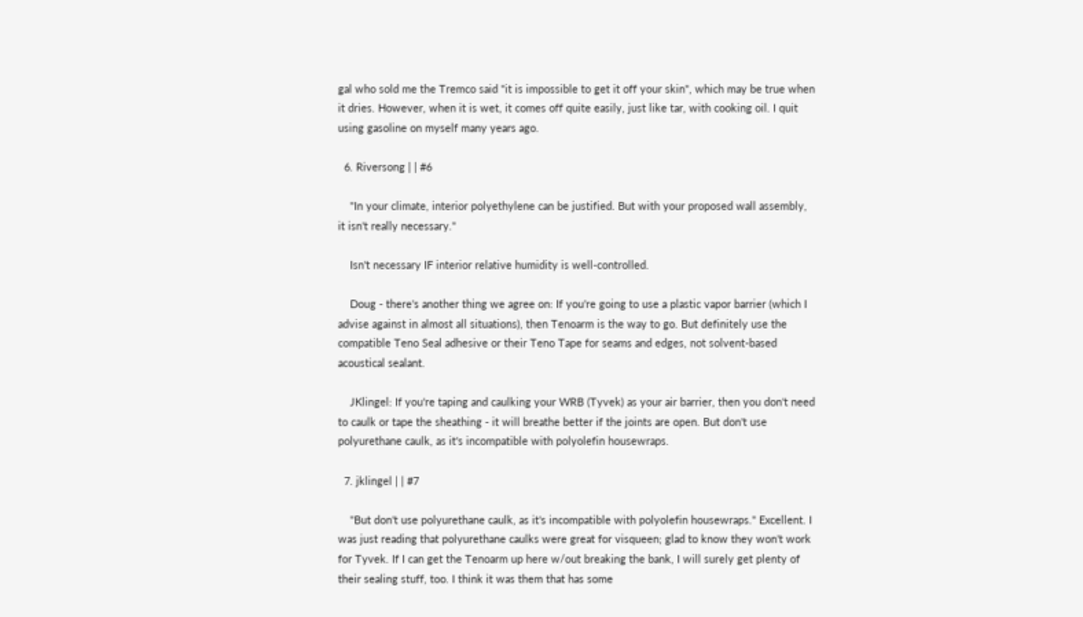gal who sold me the Tremco said "it is impossible to get it off your skin", which may be true when it dries. However, when it is wet, it comes off quite easily, just like tar, with cooking oil. I quit using gasoline on myself many years ago.

  6. Riversong | | #6

    "In your climate, interior polyethylene can be justified. But with your proposed wall assembly, it isn't really necessary."

    Isn't necessary IF interior relative humidity is well-controlled.

    Doug - there's another thing we agree on: If you're going to use a plastic vapor barrier (which I advise against in almost all situations), then Tenoarm is the way to go. But definitely use the compatible Teno Seal adhesive or their Teno Tape for seams and edges, not solvent-based acoustical sealant.

    JKlingel: If you're taping and caulking your WRB (Tyvek) as your air barrier, then you don't need to caulk or tape the sheathing - it will breathe better if the joints are open. But don't use polyurethane caulk, as it's incompatible with polyolefin housewraps.

  7. jklingel | | #7

    "But don't use polyurethane caulk, as it's incompatible with polyolefin housewraps." Excellent. I was just reading that polyurethane caulks were great for visqueen; glad to know they won't work for Tyvek. If I can get the Tenoarm up here w/out breaking the bank, I will surely get plenty of their sealing stuff, too. I think it was them that has some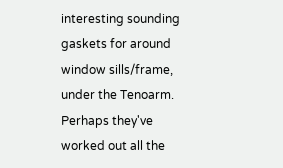interesting sounding gaskets for around window sills/frame, under the Tenoarm. Perhaps they've worked out all the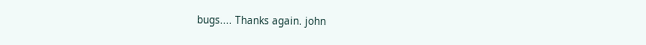bugs.... Thanks again. john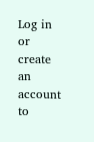Log in or create an account to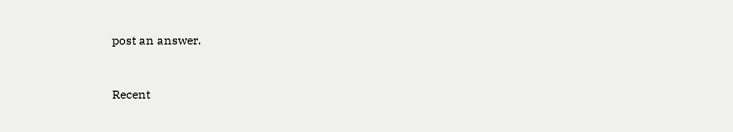post an answer.


Recent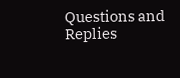Questions and Replies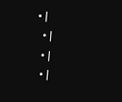• |
  • |
  • |
  • |